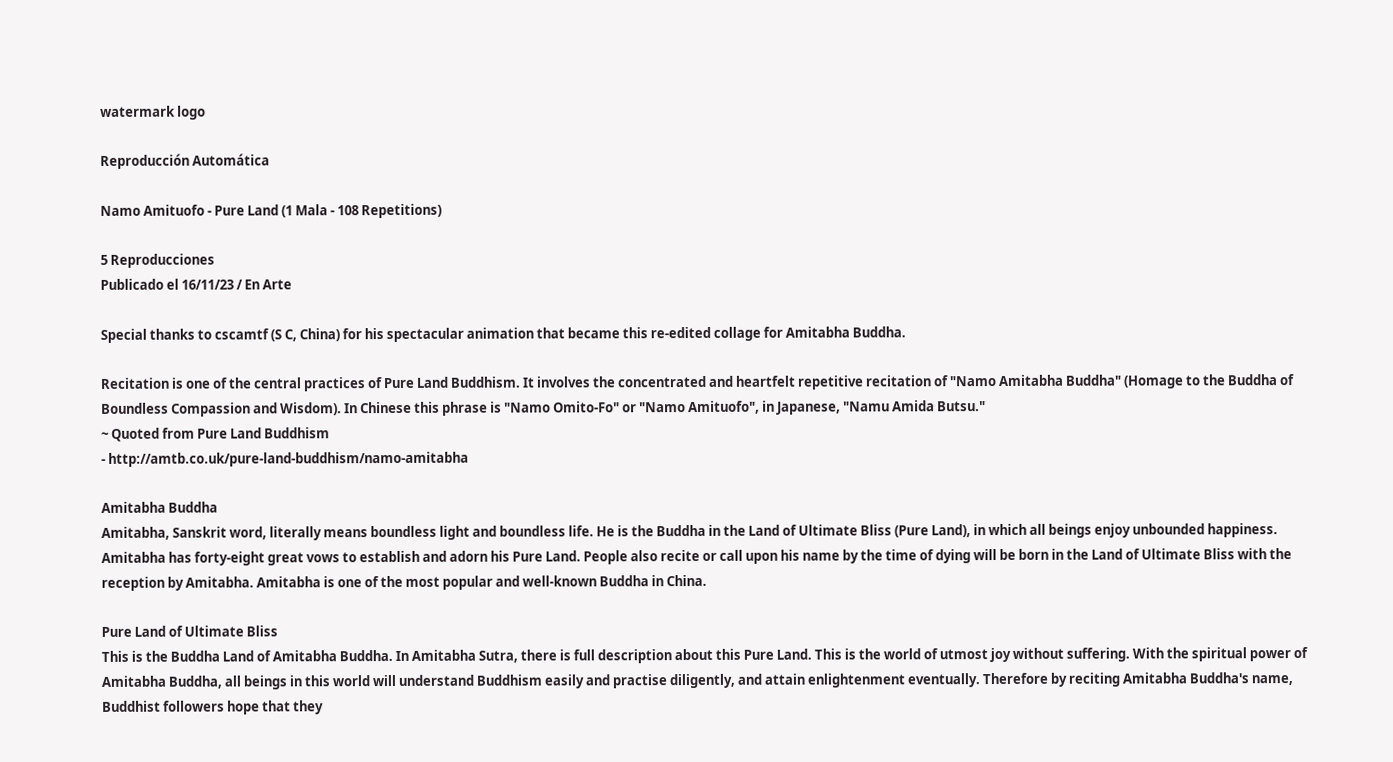watermark logo

Reproducción Automática

Namo Amituofo - Pure Land (1 Mala - 108 Repetitions)

5 Reproducciones
Publicado el 16/11/23 / En Arte

Special thanks to cscamtf (S C, China) for his spectacular animation that became this re-edited collage for Amitabha Buddha.

Recitation is one of the central practices of Pure Land Buddhism. It involves the concentrated and heartfelt repetitive recitation of "Namo Amitabha Buddha" (Homage to the Buddha of Boundless Compassion and Wisdom). In Chinese this phrase is "Namo Omito-Fo" or "Namo Amituofo", in Japanese, "Namu Amida Butsu."
~ Quoted from Pure Land Buddhism
- http://amtb.co.uk/pure-land-buddhism/namo-amitabha

Amitabha Buddha
Amitabha, Sanskrit word, literally means boundless light and boundless life. He is the Buddha in the Land of Ultimate Bliss (Pure Land), in which all beings enjoy unbounded happiness. Amitabha has forty-eight great vows to establish and adorn his Pure Land. People also recite or call upon his name by the time of dying will be born in the Land of Ultimate Bliss with the reception by Amitabha. Amitabha is one of the most popular and well-known Buddha in China.

Pure Land of Ultimate Bliss
This is the Buddha Land of Amitabha Buddha. In Amitabha Sutra, there is full description about this Pure Land. This is the world of utmost joy without suffering. With the spiritual power of Amitabha Buddha, all beings in this world will understand Buddhism easily and practise diligently, and attain enlightenment eventually. Therefore by reciting Amitabha Buddha's name, Buddhist followers hope that they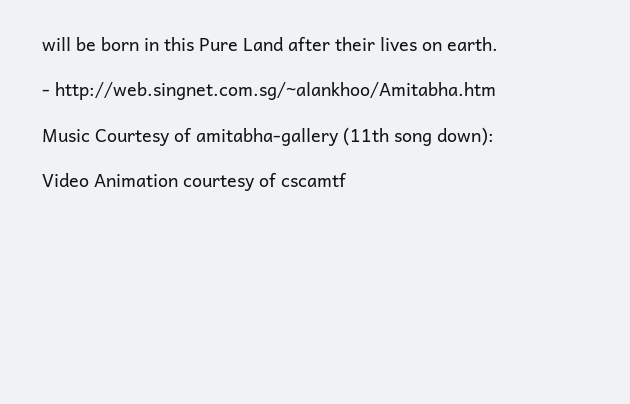will be born in this Pure Land after their lives on earth.

- http://web.singnet.com.sg/~alankhoo/Amitabha.htm

Music Courtesy of amitabha-gallery (11th song down):

Video Animation courtesy of cscamtf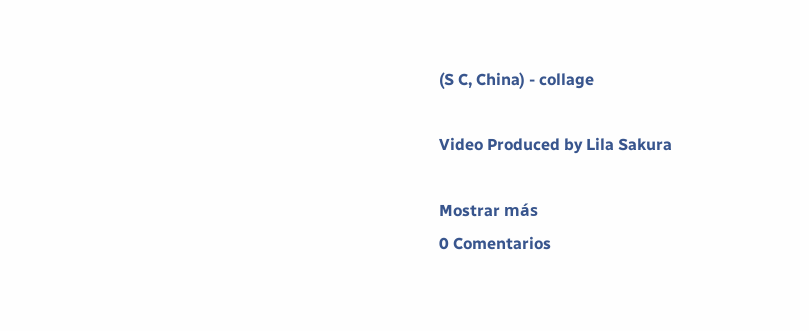(S C, China) - collage

Video Produced by Lila Sakura

Mostrar más
0 Comentarios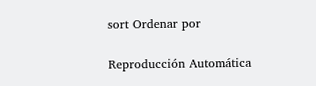sort Ordenar por

Reproducción Automática